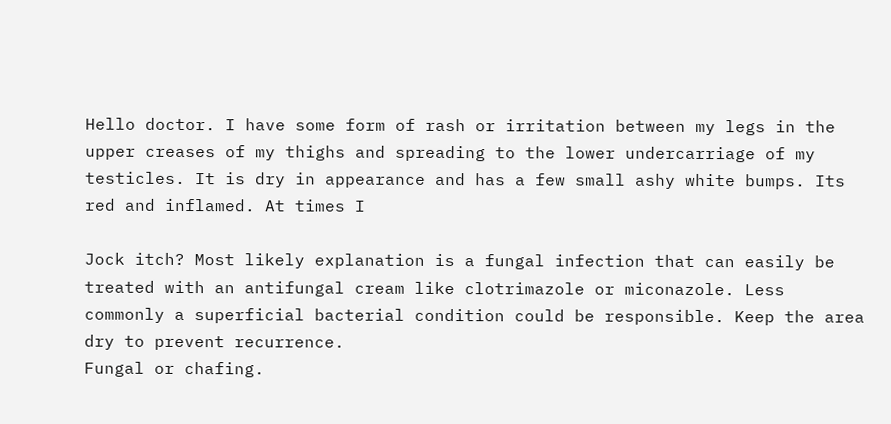Hello doctor. I have some form of rash or irritation between my legs in the upper creases of my thighs and spreading to the lower undercarriage of my testicles. It is dry in appearance and has a few small ashy white bumps. Its red and inflamed. At times I

Jock itch? Most likely explanation is a fungal infection that can easily be treated with an antifungal cream like clotrimazole or miconazole. Less commonly a superficial bacterial condition could be responsible. Keep the area dry to prevent recurrence.
Fungal or chafing.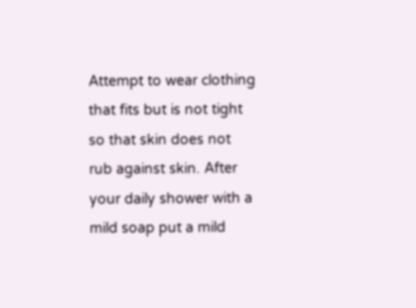Attempt to wear clothing that fits but is not tight so that skin does not rub against skin. After your daily shower with a mild soap put a mild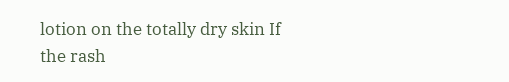lotion on the totally dry skin If the rash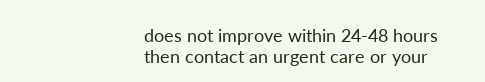does not improve within 24-48 hours then contact an urgent care or your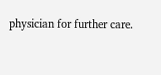physician for further care.